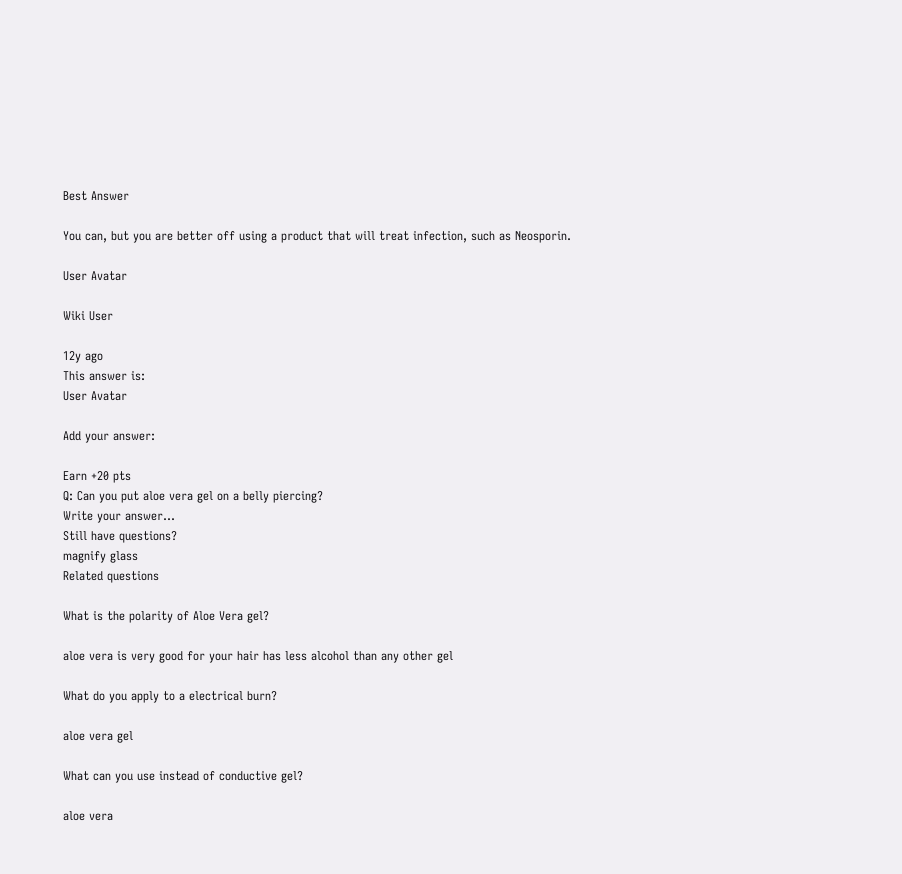Best Answer

You can, but you are better off using a product that will treat infection, such as Neosporin.

User Avatar

Wiki User

12y ago
This answer is:
User Avatar

Add your answer:

Earn +20 pts
Q: Can you put aloe vera gel on a belly piercing?
Write your answer...
Still have questions?
magnify glass
Related questions

What is the polarity of Aloe Vera gel?

aloe vera is very good for your hair has less alcohol than any other gel

What do you apply to a electrical burn?

aloe vera gel

What can you use instead of conductive gel?

aloe vera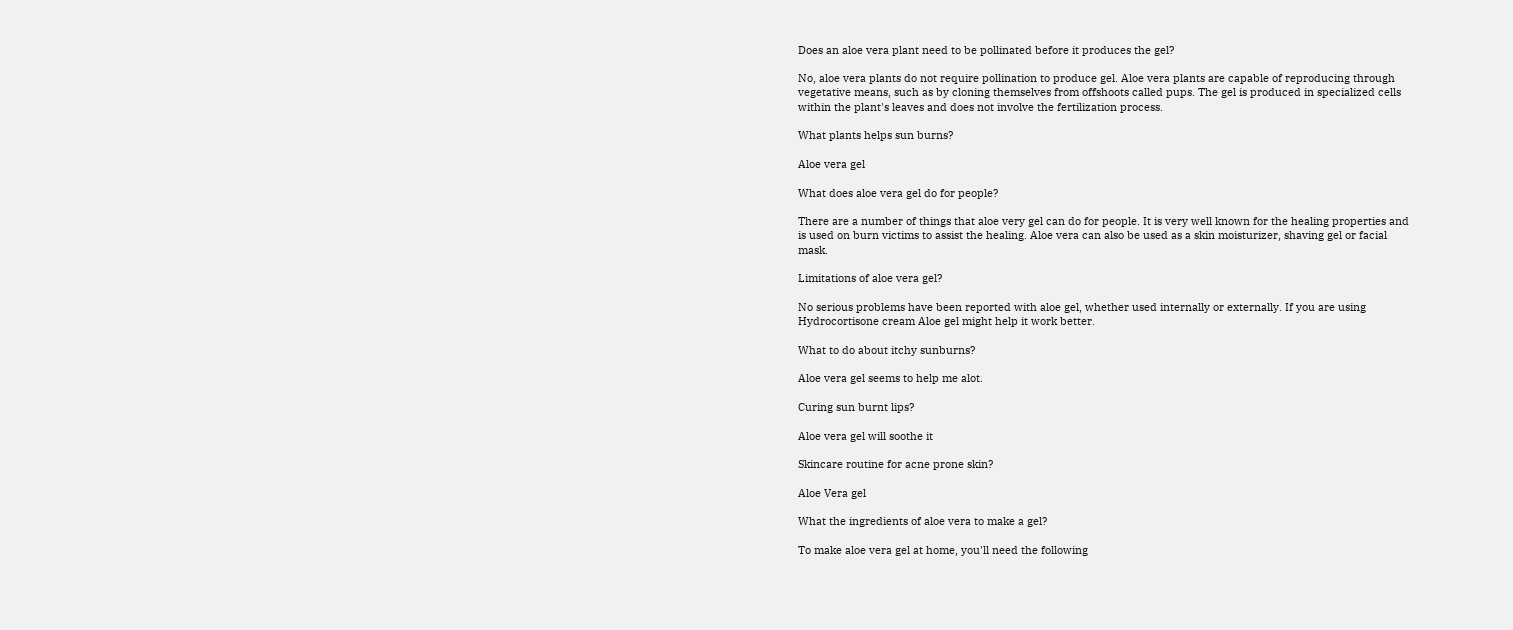Does an aloe vera plant need to be pollinated before it produces the gel?

No, aloe vera plants do not require pollination to produce gel. Aloe vera plants are capable of reproducing through vegetative means, such as by cloning themselves from offshoots called pups. The gel is produced in specialized cells within the plant's leaves and does not involve the fertilization process.

What plants helps sun burns?

Aloe vera gel

What does aloe vera gel do for people?

There are a number of things that aloe very gel can do for people. It is very well known for the healing properties and is used on burn victims to assist the healing. Aloe vera can also be used as a skin moisturizer, shaving gel or facial mask.

Limitations of aloe vera gel?

No serious problems have been reported with aloe gel, whether used internally or externally. If you are using Hydrocortisone cream Aloe gel might help it work better.

What to do about itchy sunburns?

Aloe vera gel seems to help me alot.

Curing sun burnt lips?

Aloe vera gel will soothe it

Skincare routine for acne prone skin?

Aloe Vera gel

What the ingredients of aloe vera to make a gel?

To make aloe vera gel at home, you'll need the following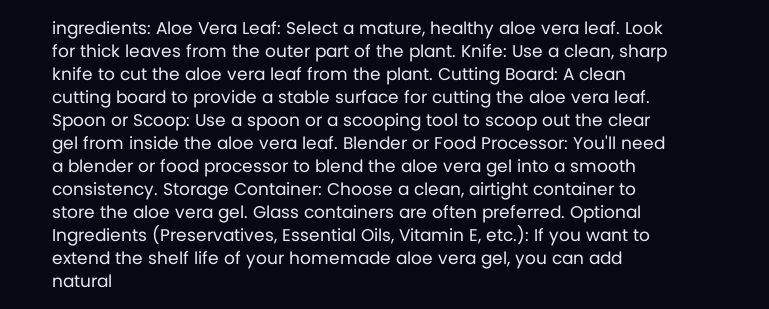ingredients: Aloe Vera Leaf: Select a mature, healthy aloe vera leaf. Look for thick leaves from the outer part of the plant. Knife: Use a clean, sharp knife to cut the aloe vera leaf from the plant. Cutting Board: A clean cutting board to provide a stable surface for cutting the aloe vera leaf. Spoon or Scoop: Use a spoon or a scooping tool to scoop out the clear gel from inside the aloe vera leaf. Blender or Food Processor: You'll need a blender or food processor to blend the aloe vera gel into a smooth consistency. Storage Container: Choose a clean, airtight container to store the aloe vera gel. Glass containers are often preferred. Optional Ingredients (Preservatives, Essential Oils, Vitamin E, etc.): If you want to extend the shelf life of your homemade aloe vera gel, you can add natural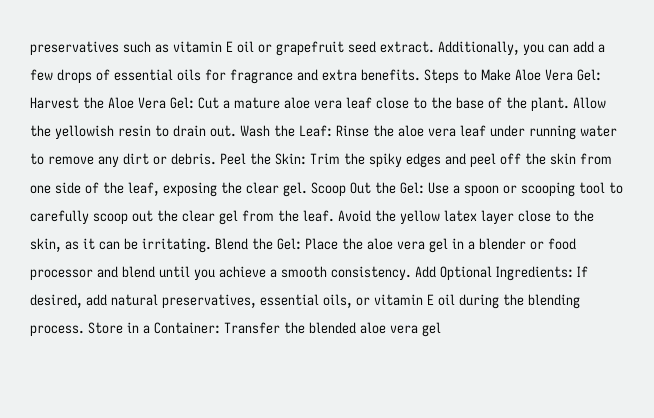preservatives such as vitamin E oil or grapefruit seed extract. Additionally, you can add a few drops of essential oils for fragrance and extra benefits. Steps to Make Aloe Vera Gel: Harvest the Aloe Vera Gel: Cut a mature aloe vera leaf close to the base of the plant. Allow the yellowish resin to drain out. Wash the Leaf: Rinse the aloe vera leaf under running water to remove any dirt or debris. Peel the Skin: Trim the spiky edges and peel off the skin from one side of the leaf, exposing the clear gel. Scoop Out the Gel: Use a spoon or scooping tool to carefully scoop out the clear gel from the leaf. Avoid the yellow latex layer close to the skin, as it can be irritating. Blend the Gel: Place the aloe vera gel in a blender or food processor and blend until you achieve a smooth consistency. Add Optional Ingredients: If desired, add natural preservatives, essential oils, or vitamin E oil during the blending process. Store in a Container: Transfer the blended aloe vera gel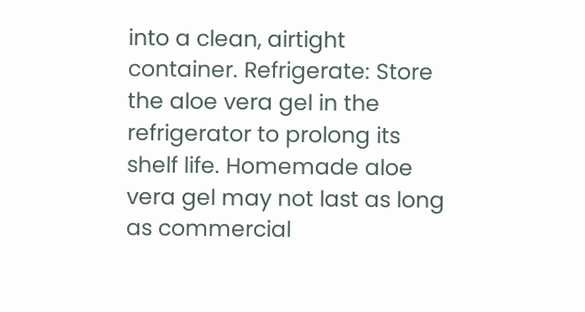into a clean, airtight container. Refrigerate: Store the aloe vera gel in the refrigerator to prolong its shelf life. Homemade aloe vera gel may not last as long as commercial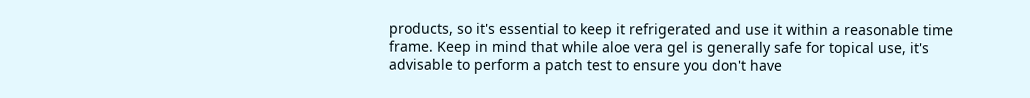products, so it's essential to keep it refrigerated and use it within a reasonable time frame. Keep in mind that while aloe vera gel is generally safe for topical use, it's advisable to perform a patch test to ensure you don't have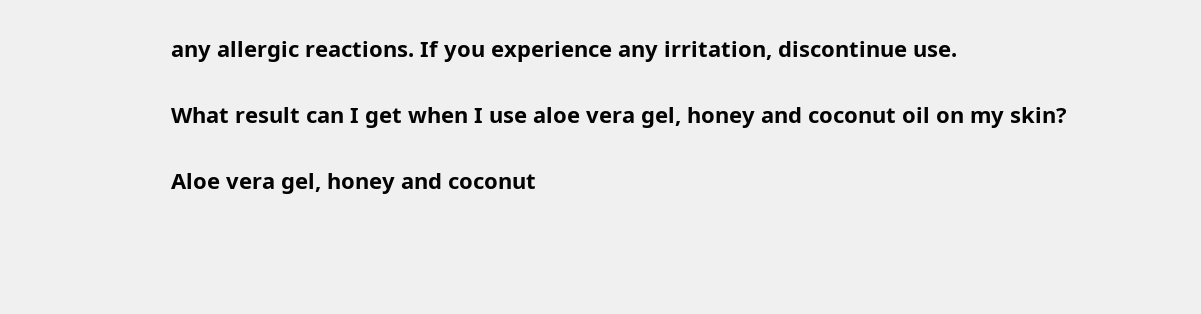any allergic reactions. If you experience any irritation, discontinue use.

What result can I get when I use aloe vera gel, honey and coconut oil on my skin?

Aloe vera gel, honey and coconut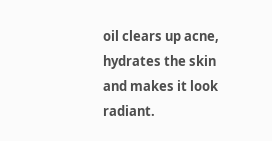oil clears up acne, hydrates the skin and makes it look radiant.